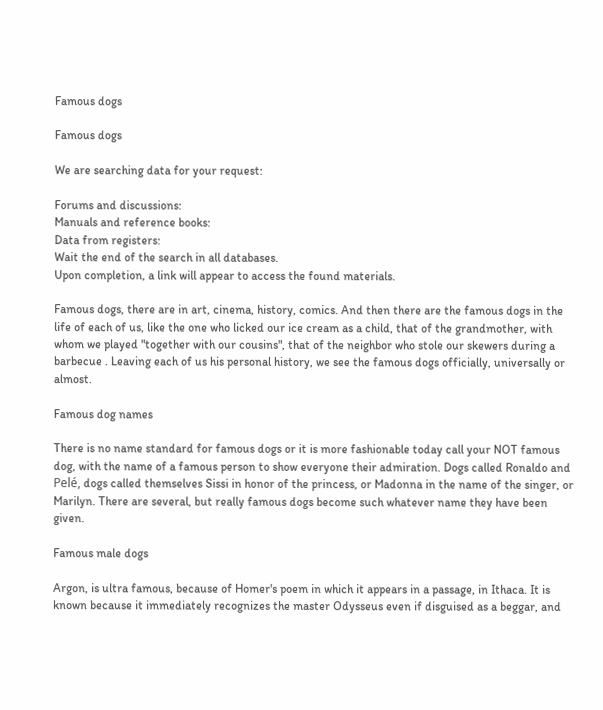Famous dogs

Famous dogs

We are searching data for your request:

Forums and discussions:
Manuals and reference books:
Data from registers:
Wait the end of the search in all databases.
Upon completion, a link will appear to access the found materials.

Famous dogs, there are in art, cinema, history, comics. And then there are the famous dogs in the life of each of us, like the one who licked our ice cream as a child, that of the grandmother, with whom we played "together with our cousins", that of the neighbor who stole our skewers during a barbecue . Leaving each of us his personal history, we see the famous dogs officially, universally or almost.

Famous dog names

There is no name standard for famous dogs or it is more fashionable today call your NOT famous dog, with the name of a famous person to show everyone their admiration. Dogs called Ronaldo and Pelé, dogs called themselves Sissi in honor of the princess, or Madonna in the name of the singer, or Marilyn. There are several, but really famous dogs become such whatever name they have been given.

Famous male dogs

Argon, is ultra famous, because of Homer's poem in which it appears in a passage, in Ithaca. It is known because it immediately recognizes the master Odysseus even if disguised as a beggar, and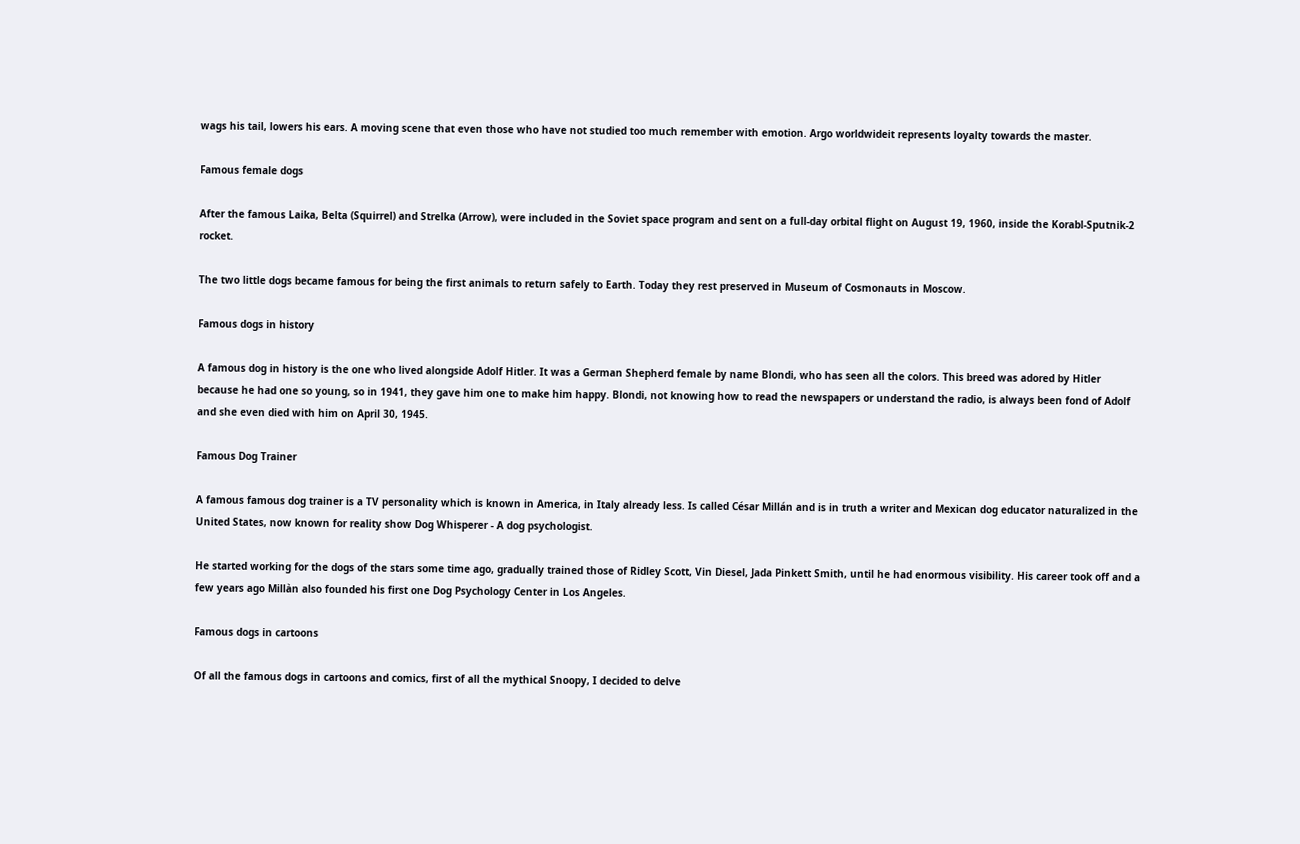wags his tail, lowers his ears. A moving scene that even those who have not studied too much remember with emotion. Argo worldwideit represents loyalty towards the master.

Famous female dogs

After the famous Laika, Belta (Squirrel) and Strelka (Arrow), were included in the Soviet space program and sent on a full-day orbital flight on August 19, 1960, inside the Korabl-Sputnik-2 rocket.

The two little dogs became famous for being the first animals to return safely to Earth. Today they rest preserved in Museum of Cosmonauts in Moscow.

Famous dogs in history

A famous dog in history is the one who lived alongside Adolf Hitler. It was a German Shepherd female by name Blondi, who has seen all the colors. This breed was adored by Hitler because he had one so young, so in 1941, they gave him one to make him happy. Blondi, not knowing how to read the newspapers or understand the radio, is always been fond of Adolf and she even died with him on April 30, 1945.

Famous Dog Trainer

A famous famous dog trainer is a TV personality which is known in America, in Italy already less. Is called César Millán and is in truth a writer and Mexican dog educator naturalized in the United States, now known for reality show Dog Whisperer - A dog psychologist.

He started working for the dogs of the stars some time ago, gradually trained those of Ridley Scott, Vin Diesel, Jada Pinkett Smith, until he had enormous visibility. His career took off and a few years ago Millàn also founded his first one Dog Psychology Center in Los Angeles.

Famous dogs in cartoons

Of all the famous dogs in cartoons and comics, first of all the mythical Snoopy, I decided to delve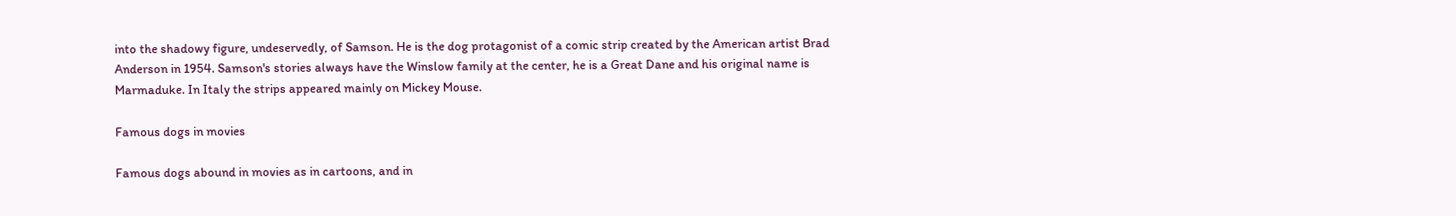into the shadowy figure, undeservedly, of Samson. He is the dog protagonist of a comic strip created by the American artist Brad Anderson in 1954. Samson's stories always have the Winslow family at the center, he is a Great Dane and his original name is Marmaduke. In Italy the strips appeared mainly on Mickey Mouse.

Famous dogs in movies

Famous dogs abound in movies as in cartoons, and in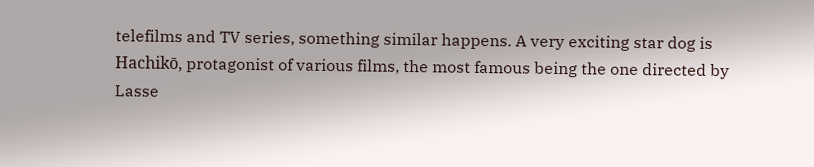telefilms and TV series, something similar happens. A very exciting star dog is Hachikō, protagonist of various films, the most famous being the one directed by Lasse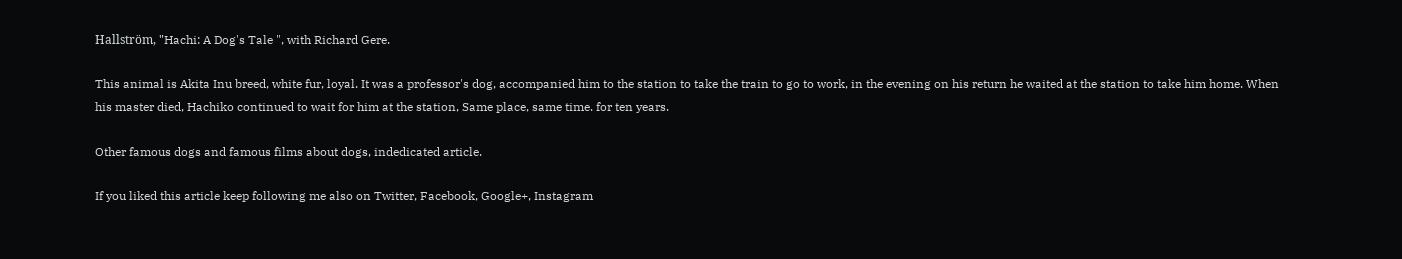Hallström, "Hachi: A Dog's Tale ", with Richard Gere.

This animal is Akita Inu breed, white fur, loyal. It was a professor's dog, accompanied him to the station to take the train to go to work, in the evening on his return he waited at the station to take him home. When his master died, Hachiko continued to wait for him at the station, Same place, same time. for ten years.

Other famous dogs and famous films about dogs, indedicated article.

If you liked this article keep following me also on Twitter, Facebook, Google+, Instagram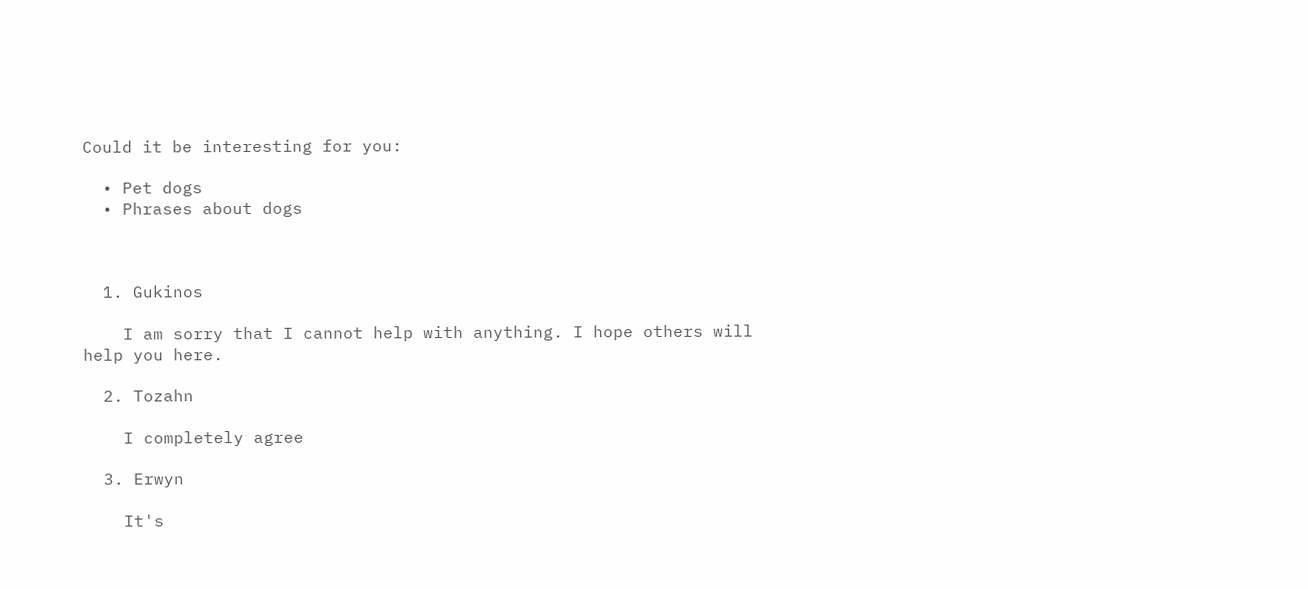Could it be interesting for you:

  • Pet dogs
  • Phrases about dogs



  1. Gukinos

    I am sorry that I cannot help with anything. I hope others will help you here.

  2. Tozahn

    I completely agree

  3. Erwyn

    It's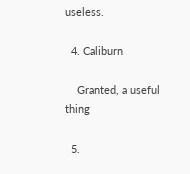useless.

  4. Caliburn

    Granted, a useful thing

  5.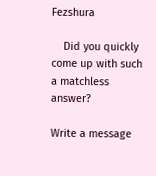Fezshura

    Did you quickly come up with such a matchless answer?

Write a message